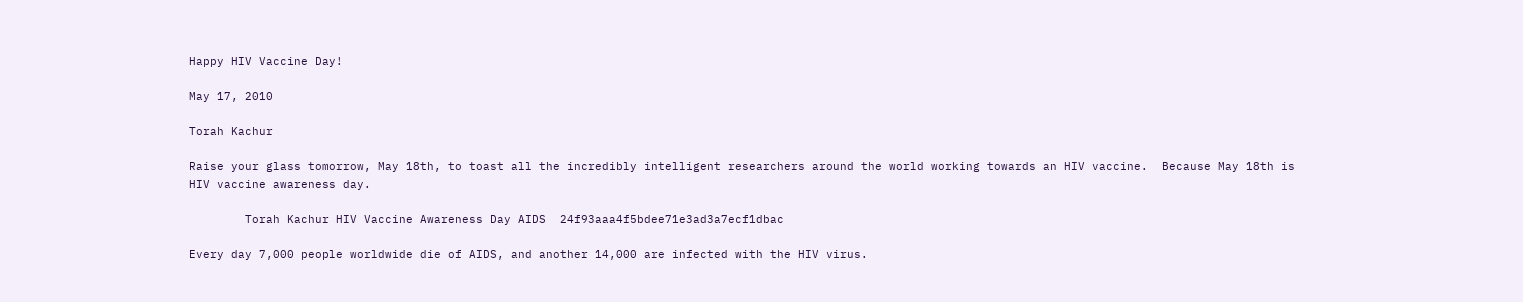Happy HIV Vaccine Day!

May 17, 2010

Torah Kachur

Raise your glass tomorrow, May 18th, to toast all the incredibly intelligent researchers around the world working towards an HIV vaccine.  Because May 18th is HIV vaccine awareness day.

        Torah Kachur HIV Vaccine Awareness Day AIDS  24f93aaa4f5bdee71e3ad3a7ecf1dbac

Every day 7,000 people worldwide die of AIDS, and another 14,000 are infected with the HIV virus.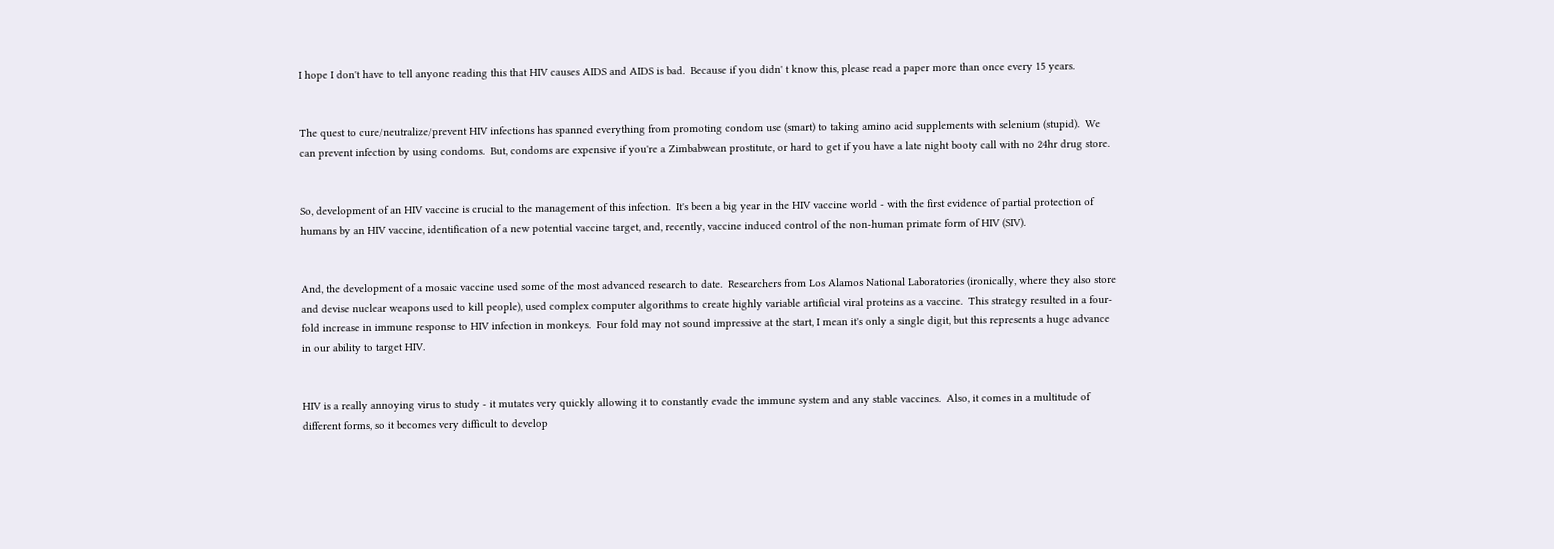I hope I don't have to tell anyone reading this that HIV causes AIDS and AIDS is bad.  Because if you didn' t know this, please read a paper more than once every 15 years.


The quest to cure/neutralize/prevent HIV infections has spanned everything from promoting condom use (smart) to taking amino acid supplements with selenium (stupid).  We can prevent infection by using condoms.  But, condoms are expensive if you're a Zimbabwean prostitute, or hard to get if you have a late night booty call with no 24hr drug store.


So, development of an HIV vaccine is crucial to the management of this infection.  It's been a big year in the HIV vaccine world - with the first evidence of partial protection of humans by an HIV vaccine, identification of a new potential vaccine target, and, recently, vaccine induced control of the non-human primate form of HIV (SIV).


And, the development of a mosaic vaccine used some of the most advanced research to date.  Researchers from Los Alamos National Laboratories (ironically, where they also store and devise nuclear weapons used to kill people), used complex computer algorithms to create highly variable artificial viral proteins as a vaccine.  This strategy resulted in a four-fold increase in immune response to HIV infection in monkeys.  Four fold may not sound impressive at the start, I mean it's only a single digit, but this represents a huge advance in our ability to target HIV.


HIV is a really annoying virus to study - it mutates very quickly allowing it to constantly evade the immune system and any stable vaccines.  Also, it comes in a multitude of different forms, so it becomes very difficult to develop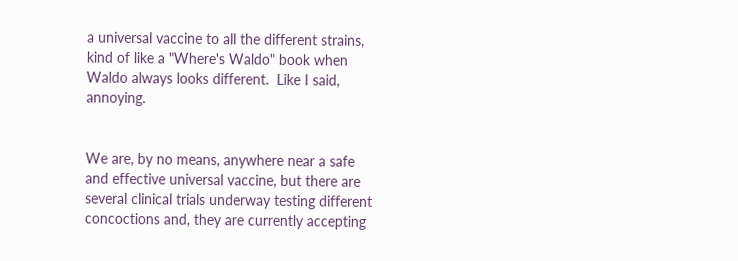a universal vaccine to all the different strains, kind of like a "Where's Waldo" book when Waldo always looks different.  Like I said, annoying.


We are, by no means, anywhere near a safe and effective universal vaccine, but there are several clinical trials underway testing different concoctions and, they are currently accepting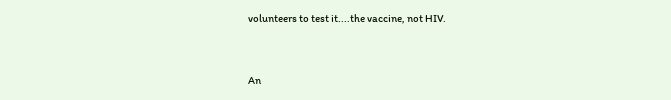volunteers to test it....the vaccine, not HIV.


An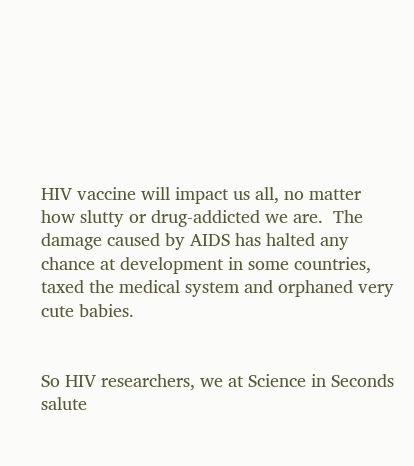HIV vaccine will impact us all, no matter how slutty or drug-addicted we are.  The damage caused by AIDS has halted any chance at development in some countries, taxed the medical system and orphaned very cute babies.


So HIV researchers, we at Science in Seconds salute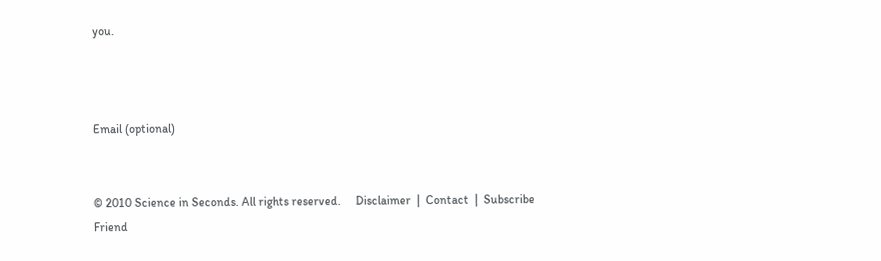you.



Email (optional)


© 2010 Science in Seconds. All rights reserved.     Disclaimer  |  Contact  |  Subscribe
Friend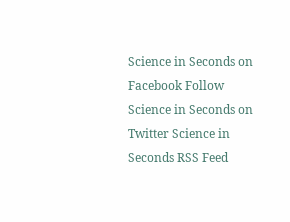Science in Seconds on Facebook Follow Science in Seconds on Twitter Science in Seconds RSS Feed